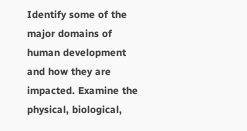Identify some of the major domains of human development and how they are impacted. Examine the physical, biological,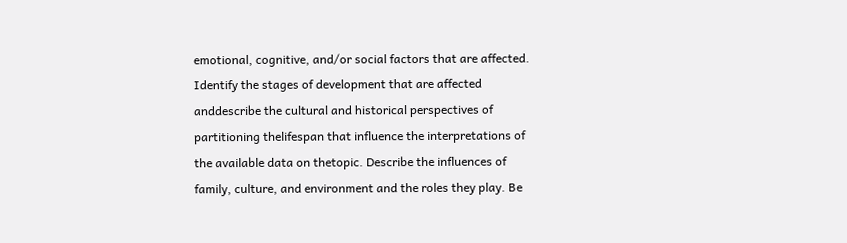emotional, cognitive, and/or social factors that are affected. Identify the stages of development that are affected anddescribe the cultural and historical perspectives of partitioning thelifespan that influence the interpretations of the available data on thetopic. Describe the influences of family, culture, and environment and the roles they play. Be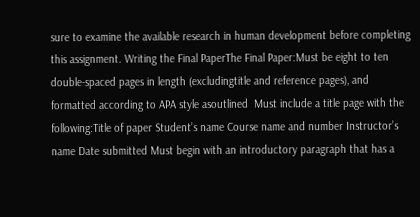sure to examine the available research in human development before completing this assignment. Writing the Final PaperThe Final Paper:Must be eight to ten double-spaced pages in length (excludingtitle and reference pages), and formatted according to APA style asoutlined  Must include a title page with the following:Title of paper Student’s name Course name and number Instructor’s name Date submitted Must begin with an introductory paragraph that has a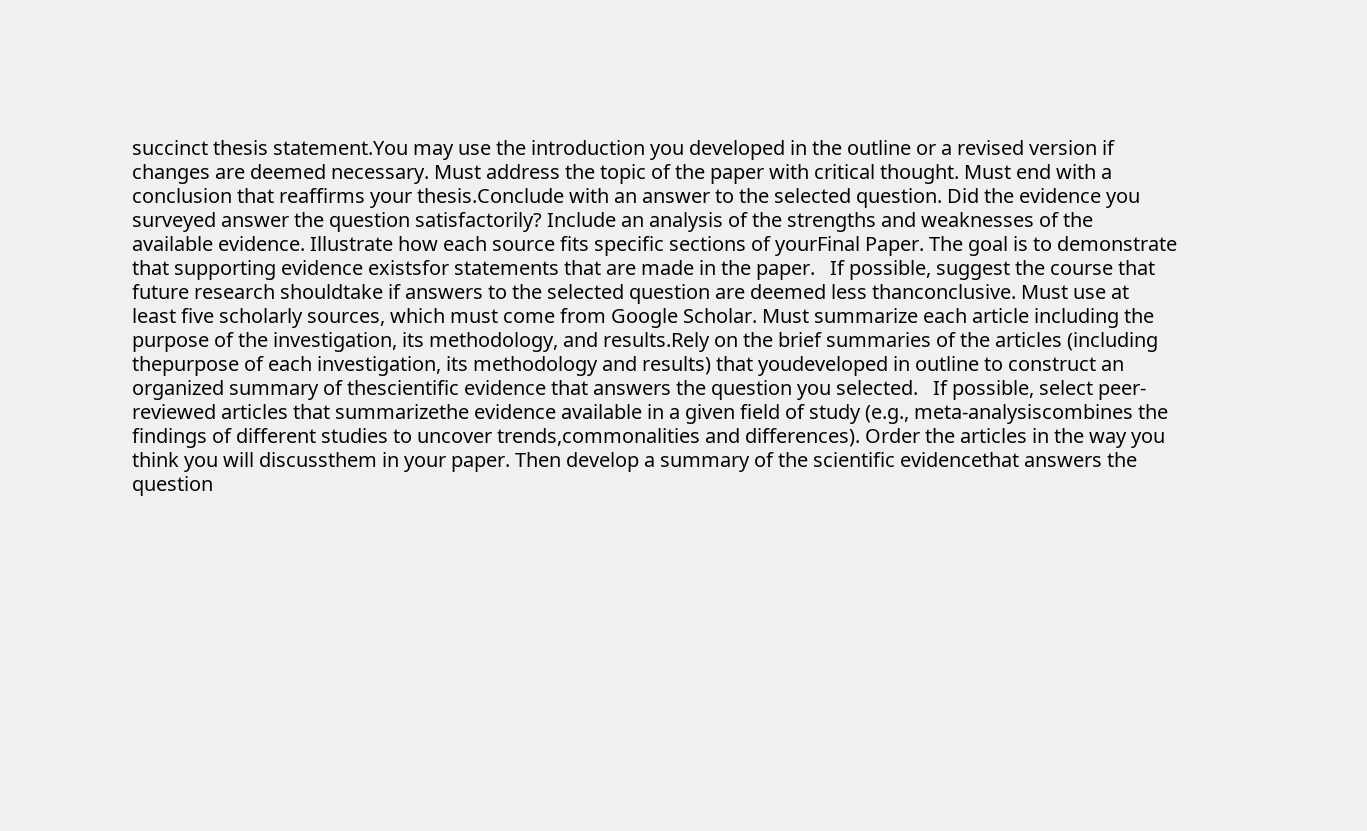succinct thesis statement.You may use the introduction you developed in the outline or a revised version if changes are deemed necessary. Must address the topic of the paper with critical thought. Must end with a conclusion that reaffirms your thesis.Conclude with an answer to the selected question. Did the evidence you surveyed answer the question satisfactorily? Include an analysis of the strengths and weaknesses of the available evidence. Illustrate how each source fits specific sections of yourFinal Paper. The goal is to demonstrate that supporting evidence existsfor statements that are made in the paper.   If possible, suggest the course that future research shouldtake if answers to the selected question are deemed less thanconclusive. Must use at least five scholarly sources, which must come from Google Scholar. Must summarize each article including the purpose of the investigation, its methodology, and results.Rely on the brief summaries of the articles (including thepurpose of each investigation, its methodology and results) that youdeveloped in outline to construct an organized summary of thescientific evidence that answers the question you selected.   If possible, select peer-reviewed articles that summarizethe evidence available in a given field of study (e.g., meta-analysiscombines the findings of different studies to uncover trends,commonalities and differences). Order the articles in the way you think you will discussthem in your paper. Then develop a summary of the scientific evidencethat answers the question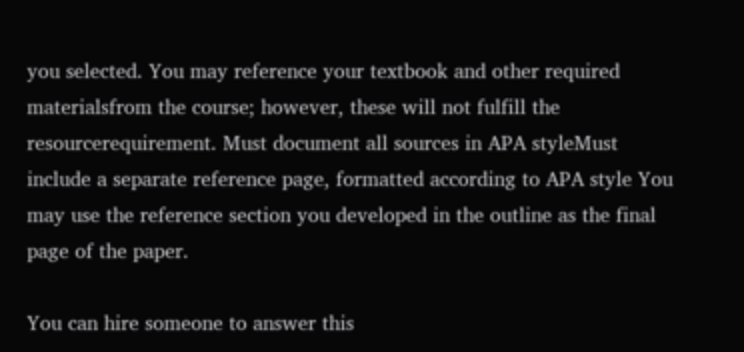you selected. You may reference your textbook and other required materialsfrom the course; however, these will not fulfill the resourcerequirement. Must document all sources in APA styleMust include a separate reference page, formatted according to APA style You may use the reference section you developed in the outline as the final page of the paper.

You can hire someone to answer this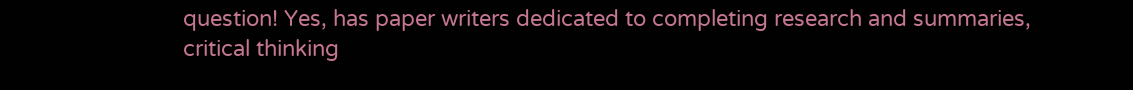question! Yes, has paper writers dedicated to completing research and summaries, critical thinking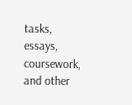tasks, essays, coursework, and other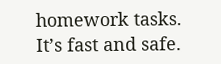homework tasks. It’s fast and safe.